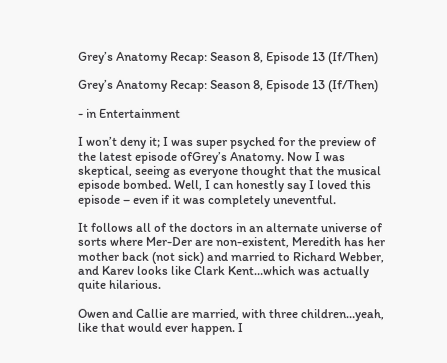Grey’s Anatomy Recap: Season 8, Episode 13 (If/Then)

Grey’s Anatomy Recap: Season 8, Episode 13 (If/Then)

- in Entertainment

I won’t deny it; I was super psyched for the preview of the latest episode ofGrey’s Anatomy. Now I was skeptical, seeing as everyone thought that the musical episode bombed. Well, I can honestly say I loved this episode – even if it was completely uneventful.

It follows all of the doctors in an alternate universe of sorts where Mer-Der are non-existent, Meredith has her mother back (not sick) and married to Richard Webber, and Karev looks like Clark Kent…which was actually quite hilarious.

Owen and Callie are married, with three children…yeah, like that would ever happen. I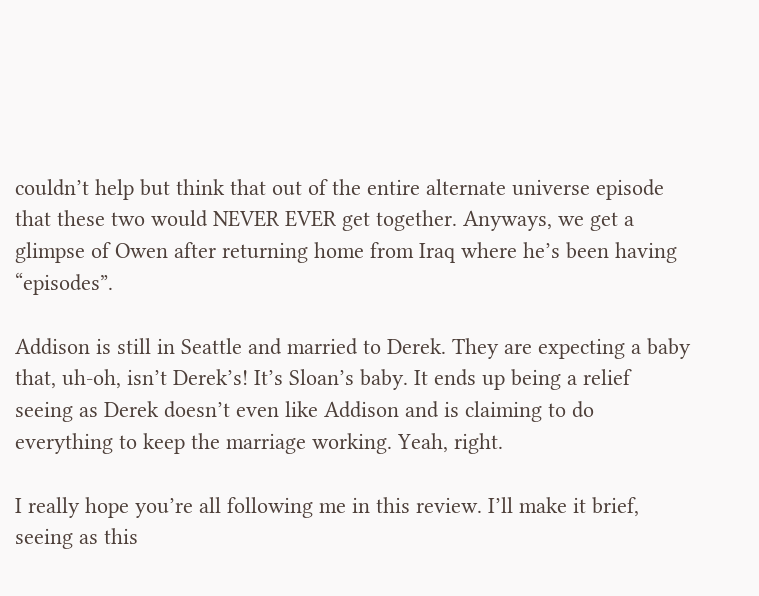couldn’t help but think that out of the entire alternate universe episode that these two would NEVER EVER get together. Anyways, we get a glimpse of Owen after returning home from Iraq where he’s been having “episodes”.

Addison is still in Seattle and married to Derek. They are expecting a baby that, uh-oh, isn’t Derek’s! It’s Sloan’s baby. It ends up being a relief seeing as Derek doesn’t even like Addison and is claiming to do everything to keep the marriage working. Yeah, right.

I really hope you’re all following me in this review. I’ll make it brief, seeing as this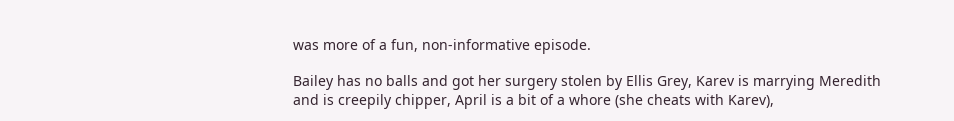was more of a fun, non-informative episode.

Bailey has no balls and got her surgery stolen by Ellis Grey, Karev is marrying Meredith and is creepily chipper, April is a bit of a whore (she cheats with Karev),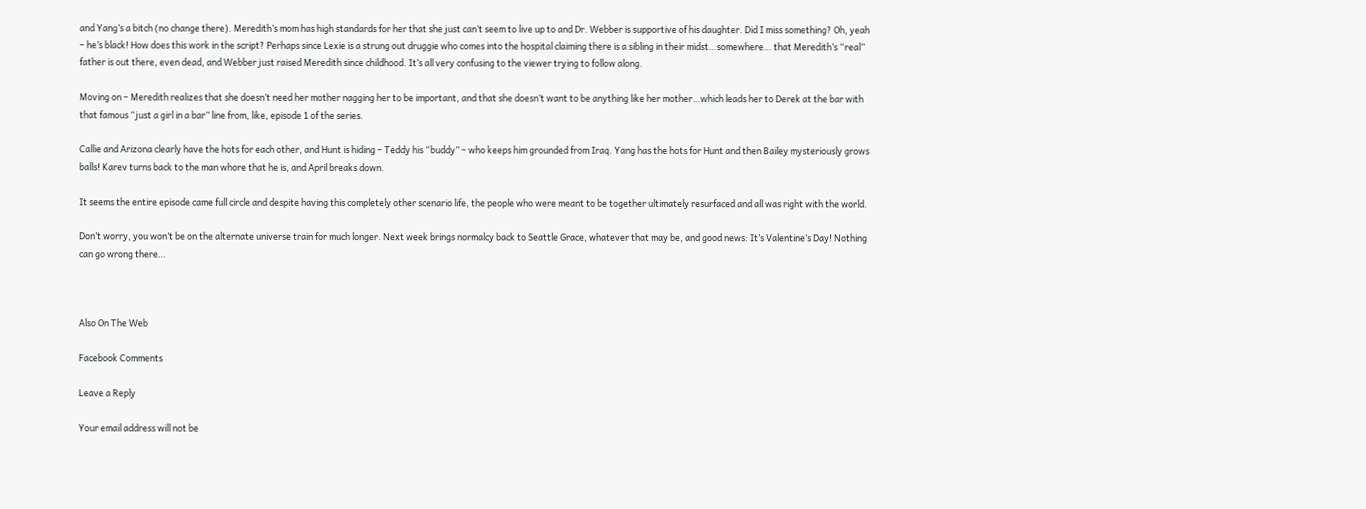and Yang’s a bitch (no change there). Meredith’s mom has high standards for her that she just can’t seem to live up to and Dr. Webber is supportive of his daughter. Did I miss something? Oh, yeah – he’s black! How does this work in the script? Perhaps since Lexie is a strung out druggie who comes into the hospital claiming there is a sibling in their midst…somewhere… that Meredith’s “real” father is out there, even dead, and Webber just raised Meredith since childhood. It’s all very confusing to the viewer trying to follow along.

Moving on – Meredith realizes that she doesn’t need her mother nagging her to be important, and that she doesn’t want to be anything like her mother…which leads her to Derek at the bar with that famous “just a girl in a bar” line from, like, episode 1 of the series.

Callie and Arizona clearly have the hots for each other, and Hunt is hiding – Teddy his “buddy” – who keeps him grounded from Iraq. Yang has the hots for Hunt and then Bailey mysteriously grows balls! Karev turns back to the man whore that he is, and April breaks down.

It seems the entire episode came full circle and despite having this completely other scenario life, the people who were meant to be together ultimately resurfaced and all was right with the world.

Don’t worry, you won’t be on the alternate universe train for much longer. Next week brings normalcy back to Seattle Grace, whatever that may be, and good news: It’s Valentine’s Day! Nothing can go wrong there…



Also On The Web

Facebook Comments

Leave a Reply

Your email address will not be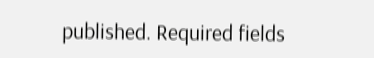published. Required fields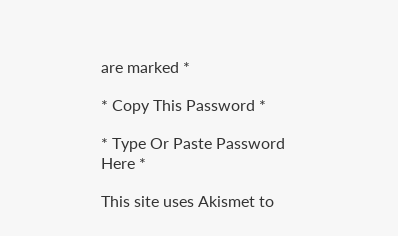are marked *

* Copy This Password *

* Type Or Paste Password Here *

This site uses Akismet to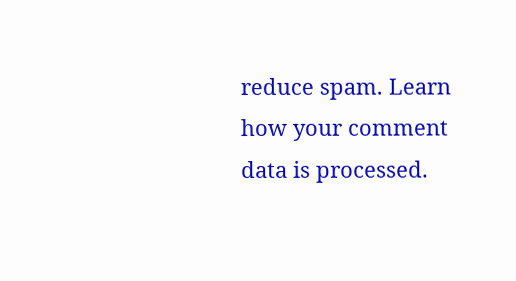reduce spam. Learn how your comment data is processed.